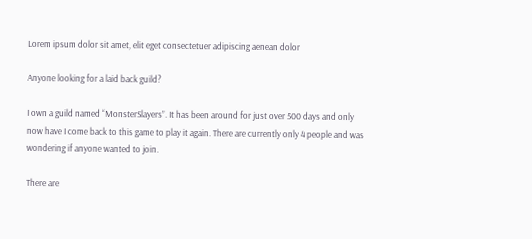Lorem ipsum dolor sit amet, elit eget consectetuer adipiscing aenean dolor

Anyone looking for a laid back guild?

I own a guild named “MonsterSlayers”. It has been around for just over 500 days and only now have I come back to this game to play it again. There are currently only 4 people and was wondering if anyone wanted to join.

There are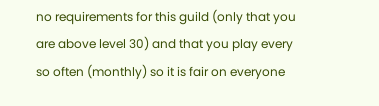no requirements for this guild (only that you are above level 30) and that you play every so often (monthly) so it is fair on everyone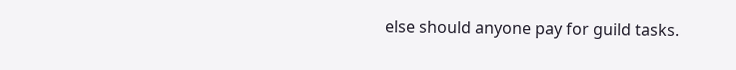else should anyone pay for guild tasks.